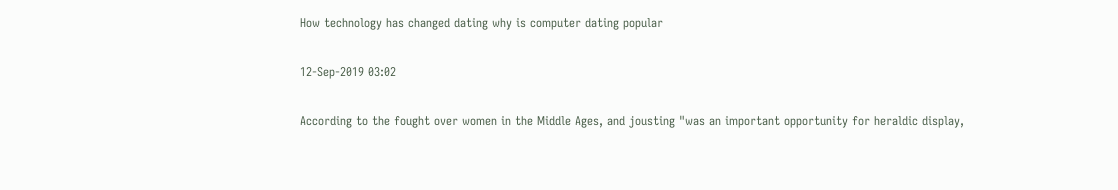How technology has changed dating why is computer dating popular

12-Sep-2019 03:02

According to the fought over women in the Middle Ages, and jousting "was an important opportunity for heraldic display,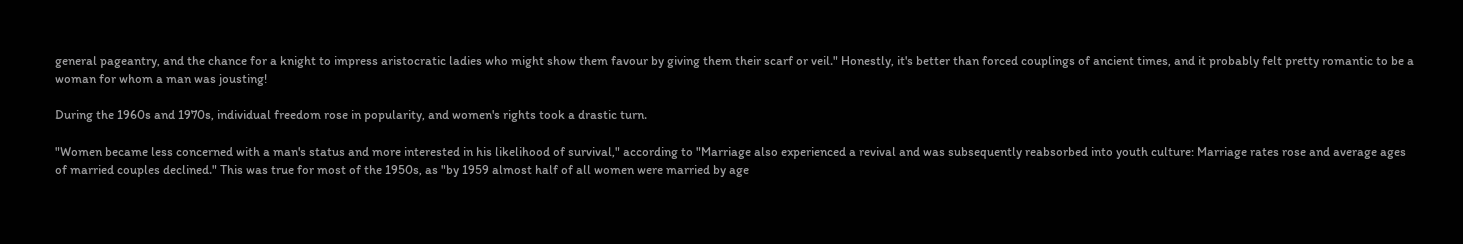general pageantry, and the chance for a knight to impress aristocratic ladies who might show them favour by giving them their scarf or veil." Honestly, it's better than forced couplings of ancient times, and it probably felt pretty romantic to be a woman for whom a man was jousting!

During the 1960s and 1970s, individual freedom rose in popularity, and women's rights took a drastic turn.

"Women became less concerned with a man's status and more interested in his likelihood of survival," according to "Marriage also experienced a revival and was subsequently reabsorbed into youth culture: Marriage rates rose and average ages of married couples declined." This was true for most of the 1950s, as "by 1959 almost half of all women were married by age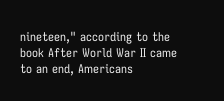nineteen," according to the book After World War II came to an end, Americans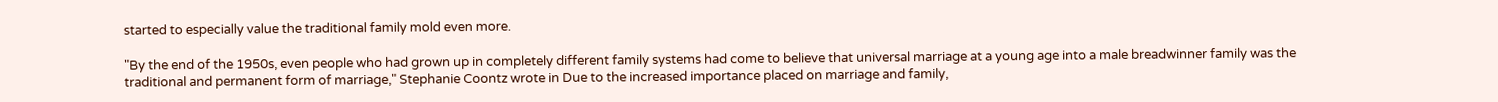started to especially value the traditional family mold even more.

"By the end of the 1950s, even people who had grown up in completely different family systems had come to believe that universal marriage at a young age into a male breadwinner family was the traditional and permanent form of marriage," Stephanie Coontz wrote in Due to the increased importance placed on marriage and family,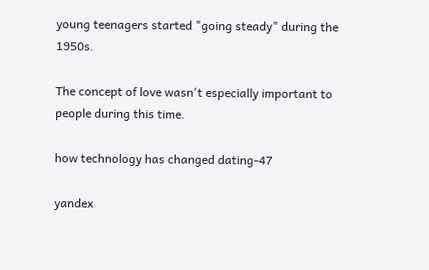young teenagers started "going steady" during the 1950s.

The concept of love wasn't especially important to people during this time.

how technology has changed dating-47

yandex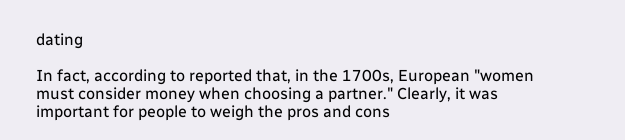dating

In fact, according to reported that, in the 1700s, European "women must consider money when choosing a partner." Clearly, it was important for people to weigh the pros and cons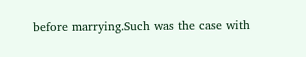before marrying.Such was the case with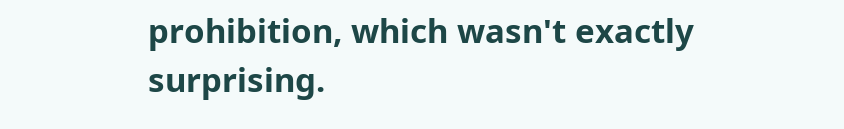prohibition, which wasn't exactly surprising.